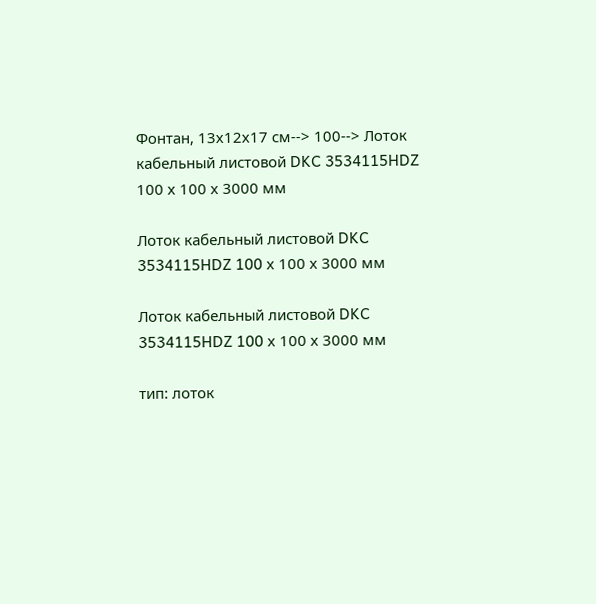Фонтан, 13х12х17 см--> 100--> Лоток кабельный листовой DKC 3534115HDZ 100 х 100 х 3000 мм

Лоток кабельный листовой DKC 3534115HDZ 100 х 100 х 3000 мм

Лоток кабельный листовой DKC 3534115HDZ 100 х 100 х 3000 мм

тип: лоток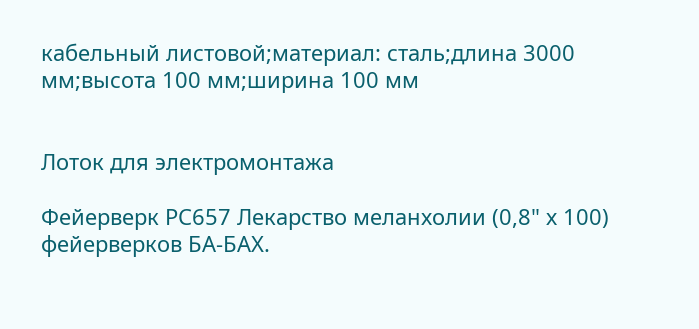кабельный листовой;материал: сталь;длина 3000 мм;высота 100 мм;ширина 100 мм


Лоток для электромонтажа

Фейерверк РС657 Лекарство меланхолии (0,8" х 100) фейерверков БА-БАХ.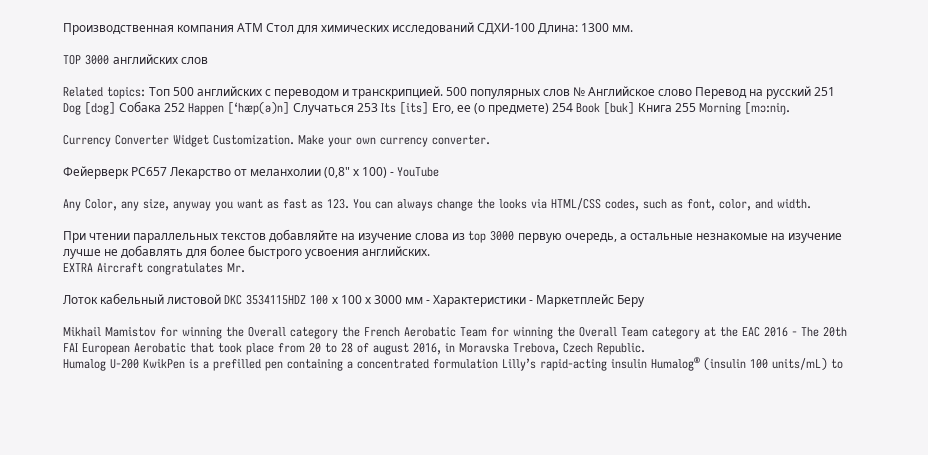Производственная компания АТМ Стол для химических исследований СДХИ-100 Длина: 1300 мм.

TOP 3000 английских слов

Related topics: Топ 500 английских с переводом и транскрипцией. 500 популярных слов № Английское слово Перевод на русский 251 Dog [dɔg] Собака 252 Happen [‘hæp(ə)n] Случаться 253 Its [its] Его, ее (о предмете) 254 Book [buk] Книга 255 Morning [mɔ:niŋ.

Currency Converter Widget Customization. Make your own currency converter.

Фейерверк РС657 Лекарство от меланхолии (0,8" х 100) - YouTube

Any Color, any size, anyway you want as fast as 123. You can always change the looks via HTML/CSS codes, such as font, color, and width.

При чтении параллельных текстов добавляйте на изучение слова из top 3000 первую очередь, а остальные незнакомые на изучение лучше не добавлять для более быстрого усвоения английских.
EXTRA Aircraft congratulates Mr.

Лоток кабельный листовой DKC 3534115HDZ 100 х 100 х 3000 мм - Характеристики - Маркетплейс Беру

Mikhail Mamistov for winning the Overall category the French Aerobatic Team for winning the Overall Team category at the EAC 2016 - The 20th FAI European Aerobatic that took place from 20 to 28 of august 2016, in Moravska Trebova, Czech Republic.
Humalog U-200 KwikPen is a prefilled pen containing a concentrated formulation Lilly’s rapid-acting insulin Humalog® (insulin 100 units/mL) to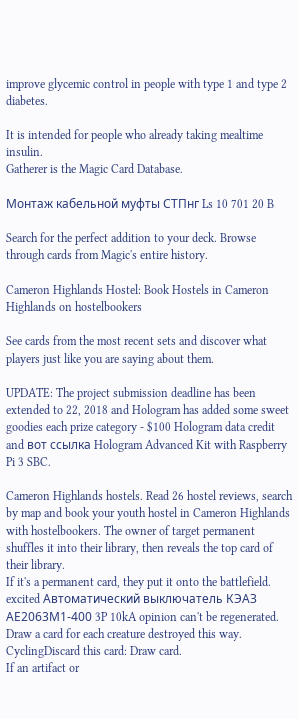improve glycemic control in people with type 1 and type 2 diabetes.

It is intended for people who already taking mealtime insulin.
Gatherer is the Magic Card Database.

Монтаж кабельной муфты СТПнг Ls 10 701 20 B

Search for the perfect addition to your deck. Browse through cards from Magic's entire history.

Cameron Highlands Hostel: Book Hostels in Cameron Highlands on hostelbookers

See cards from the most recent sets and discover what players just like you are saying about them.

UPDATE: The project submission deadline has been extended to 22, 2018 and Hologram has added some sweet goodies each prize category - $100 Hologram data credit and вот ссылка Hologram Advanced Kit with Raspberry Pi 3 SBC.

Cameron Highlands hostels. Read 26 hostel reviews, search by map and book your youth hostel in Cameron Highlands with hostelbookers. The owner of target permanent shuffles it into their library, then reveals the top card of their library.
If it's a permanent card, they put it onto the battlefield.
excited Автоматический выключатель КЭАЗ АЕ2063М1-400 3P 10kA opinion can't be regenerated.
Draw a card for each creature destroyed this way.
CyclingDiscard this card: Draw card.
If an artifact or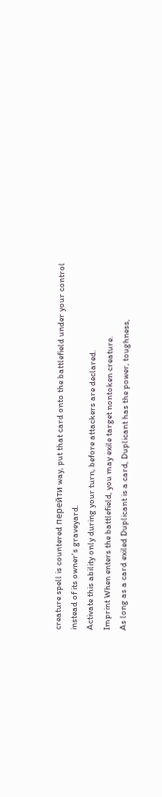creature spell is countered перейти way, put that card onto the battlefield under your control instead of its owner's graveyard.
Activate this ability only during your turn, before attackers are declared.
Imprint When enters the battlefield, you may exile target nontoken creature.
As long as a card exiled Duplicant is a card, Duplicant has the power, toughness,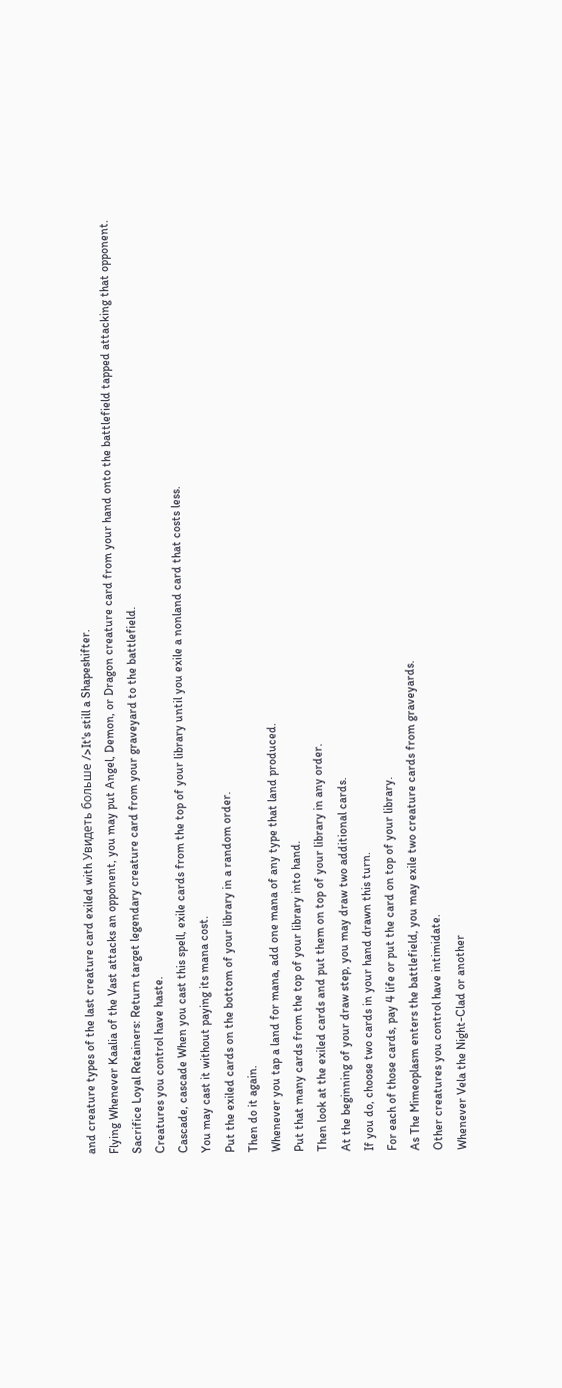and creature types of the last creature card exiled with Увидеть больше />It's still a Shapeshifter.
Flying Whenever Kaalia of the Vast attacks an opponent, you may put Angel, Demon, or Dragon creature card from your hand onto the battlefield tapped attacking that opponent.
Sacrifice Loyal Retainers: Return target legendary creature card from your graveyard to the battlefield.
Creatures you control have haste.
Cascade, cascade When you cast this spell, exile cards from the top of your library until you exile a nonland card that costs less.
You may cast it without paying its mana cost.
Put the exiled cards on the bottom of your library in a random order.
Then do it again.
Whenever you tap a land for mana, add one mana of any type that land produced.
Put that many cards from the top of your library into hand.
Then look at the exiled cards and put them on top of your library in any order.
At the beginning of your draw step, you may draw two additional cards.
If you do, choose two cards in your hand drawn this turn.
For each of those cards, pay 4 life or put the card on top of your library.
As The Mimeoplasm enters the battlefield, you may exile two creature cards from graveyards.
Other creatures you control have intimidate.
Whenever Vela the Night-Clad or another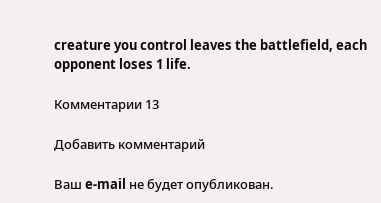creature you control leaves the battlefield, each opponent loses 1 life.

Комментарии 13

Добавить комментарий

Ваш e-mail не будет опубликован.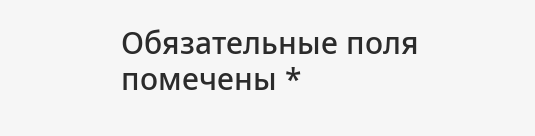Обязательные поля помечены *